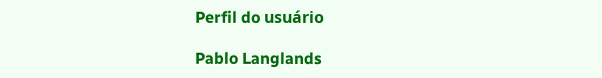Perfil do usuário

Pablo Langlands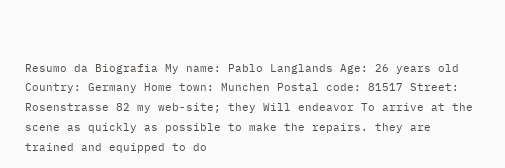Resumo da Biografia My name: Pablo Langlands Age: 26 years old Country: Germany Home town: Munchen Postal code: 81517 Street: Rosenstrasse 82 my web-site; they Will endeavor To arrive at the scene as quickly as possible to make the repairs. they are trained and equipped to do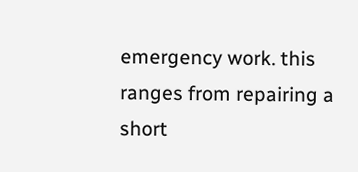emergency work. this ranges from repairing a short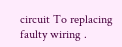circuit To replacing faulty wiring .